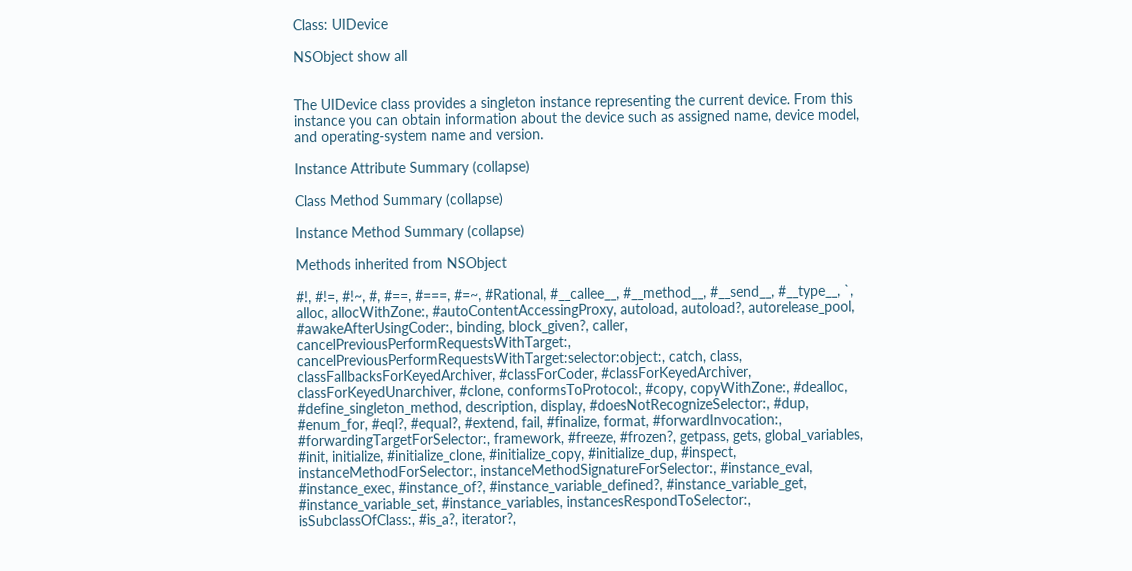Class: UIDevice

NSObject show all


The UIDevice class provides a singleton instance representing the current device. From this instance you can obtain information about the device such as assigned name, device model, and operating-system name and version.

Instance Attribute Summary (collapse)

Class Method Summary (collapse)

Instance Method Summary (collapse)

Methods inherited from NSObject

#!, #!=, #!~, #, #==, #===, #=~, #Rational, #__callee__, #__method__, #__send__, #__type__, `, alloc, allocWithZone:, #autoContentAccessingProxy, autoload, autoload?, autorelease_pool, #awakeAfterUsingCoder:, binding, block_given?, caller, cancelPreviousPerformRequestsWithTarget:, cancelPreviousPerformRequestsWithTarget:selector:object:, catch, class, classFallbacksForKeyedArchiver, #classForCoder, #classForKeyedArchiver, classForKeyedUnarchiver, #clone, conformsToProtocol:, #copy, copyWithZone:, #dealloc, #define_singleton_method, description, display, #doesNotRecognizeSelector:, #dup, #enum_for, #eql?, #equal?, #extend, fail, #finalize, format, #forwardInvocation:, #forwardingTargetForSelector:, framework, #freeze, #frozen?, getpass, gets, global_variables, #init, initialize, #initialize_clone, #initialize_copy, #initialize_dup, #inspect, instanceMethodForSelector:, instanceMethodSignatureForSelector:, #instance_eval, #instance_exec, #instance_of?, #instance_variable_defined?, #instance_variable_get, #instance_variable_set, #instance_variables, instancesRespondToSelector:, isSubclassOfClass:, #is_a?, iterator?,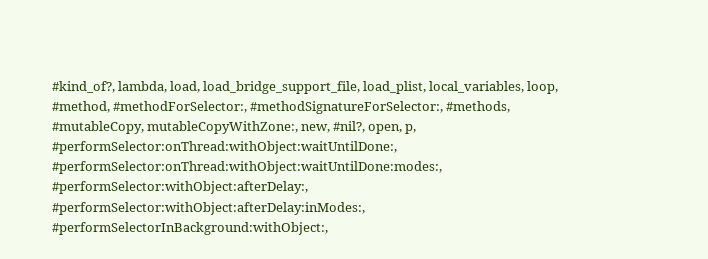#kind_of?, lambda, load, load_bridge_support_file, load_plist, local_variables, loop, #method, #methodForSelector:, #methodSignatureForSelector:, #methods, #mutableCopy, mutableCopyWithZone:, new, #nil?, open, p, #performSelector:onThread:withObject:waitUntilDone:, #performSelector:onThread:withObject:waitUntilDone:modes:, #performSelector:withObject:afterDelay:, #performSelector:withObject:afterDelay:inModes:, #performSelectorInBackground:withObject:,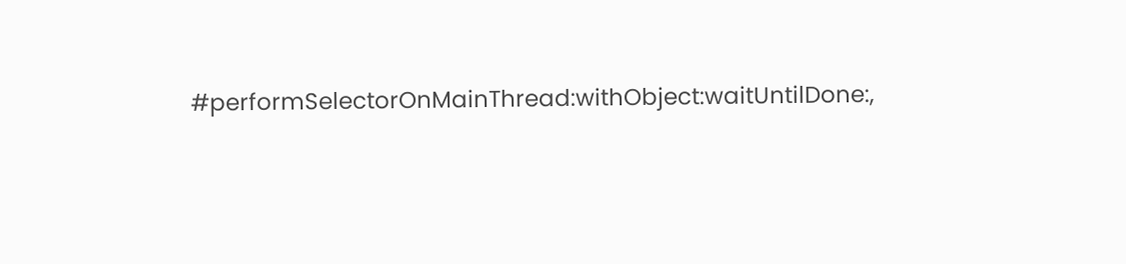#performSelectorOnMainThread:withObject:waitUntilDone:,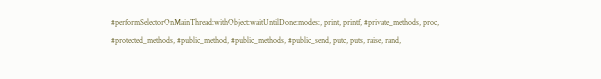#performSelectorOnMainThread:withObject:waitUntilDone:modes:, print, printf, #private_methods, proc, #protected_methods, #public_method, #public_methods, #public_send, putc, puts, raise, rand,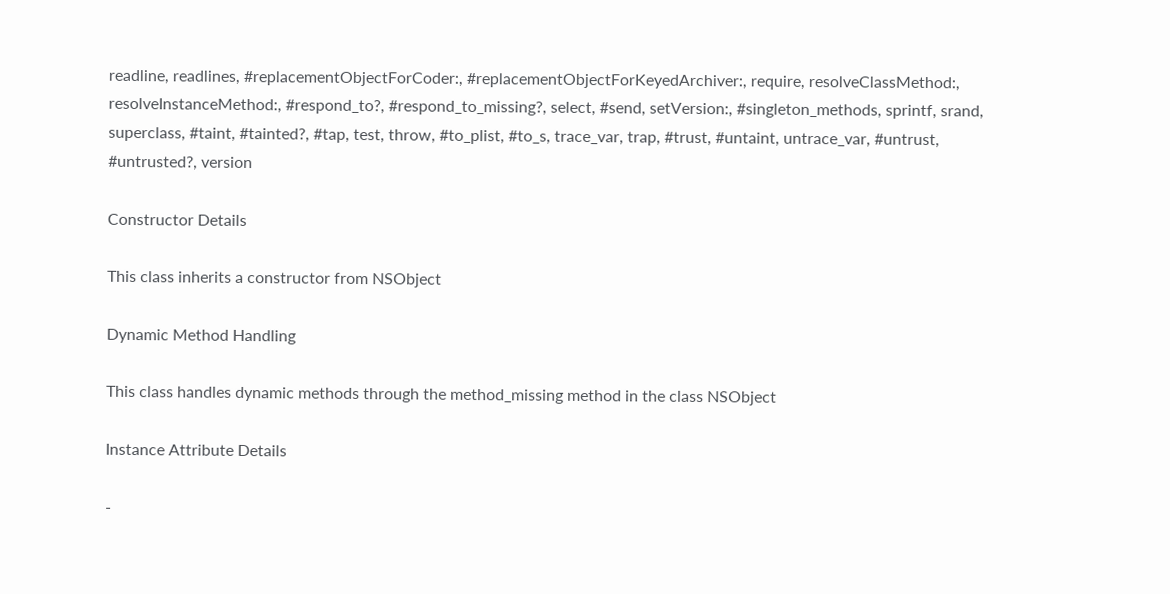readline, readlines, #replacementObjectForCoder:, #replacementObjectForKeyedArchiver:, require, resolveClassMethod:, resolveInstanceMethod:, #respond_to?, #respond_to_missing?, select, #send, setVersion:, #singleton_methods, sprintf, srand, superclass, #taint, #tainted?, #tap, test, throw, #to_plist, #to_s, trace_var, trap, #trust, #untaint, untrace_var, #untrust, #untrusted?, version

Constructor Details

This class inherits a constructor from NSObject

Dynamic Method Handling

This class handles dynamic methods through the method_missing method in the class NSObject

Instance Attribute Details

-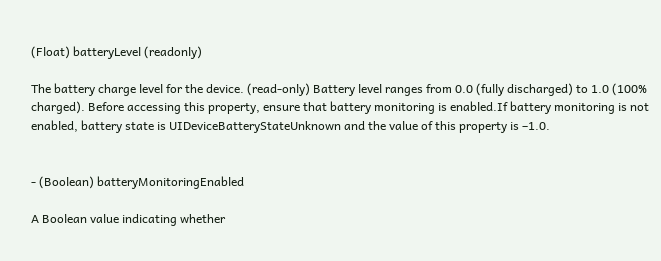(Float) batteryLevel (readonly)

The battery charge level for the device. (read-only) Battery level ranges from 0.0 (fully discharged) to 1.0 (100% charged). Before accessing this property, ensure that battery monitoring is enabled.If battery monitoring is not enabled, battery state is UIDeviceBatteryStateUnknown and the value of this property is –1.0.


- (Boolean) batteryMonitoringEnabled

A Boolean value indicating whether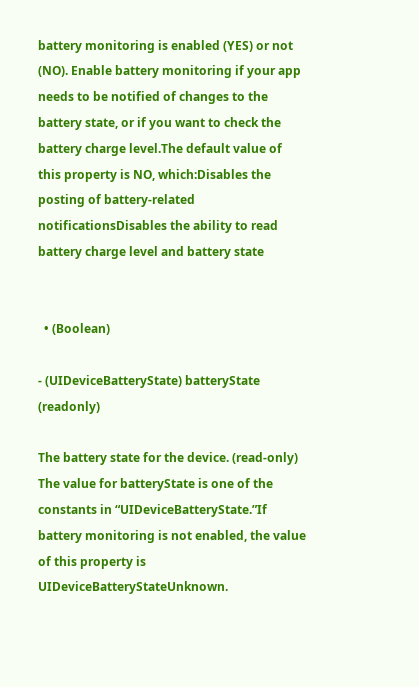battery monitoring is enabled (YES) or not (NO). Enable battery monitoring if your app needs to be notified of changes to the battery state, or if you want to check the battery charge level.The default value of this property is NO, which:Disables the posting of battery-related notificationsDisables the ability to read battery charge level and battery state


  • (Boolean)

- (UIDeviceBatteryState) batteryState (readonly)

The battery state for the device. (read-only) The value for batteryState is one of the constants in “UIDeviceBatteryState.”If battery monitoring is not enabled, the value of this property is UIDeviceBatteryStateUnknown.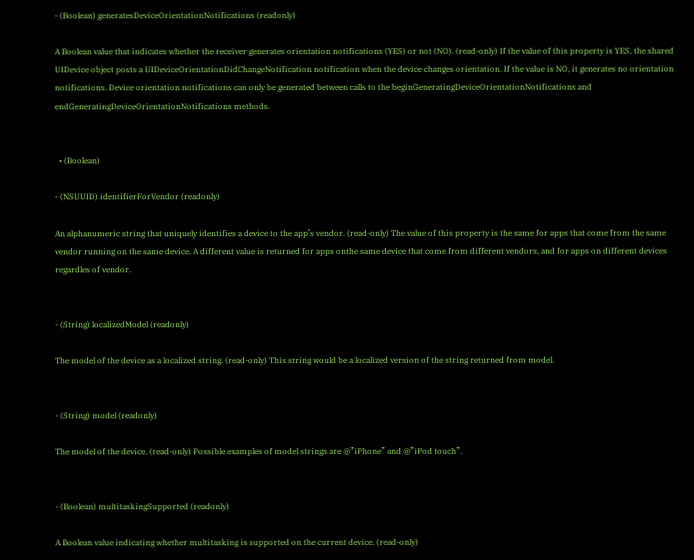- (Boolean) generatesDeviceOrientationNotifications (readonly)

A Boolean value that indicates whether the receiver generates orientation notifications (YES) or not (NO). (read-only) If the value of this property is YES, the shared UIDevice object posts a UIDeviceOrientationDidChangeNotification notification when the device changes orientation. If the value is NO, it generates no orientation notifications. Device orientation notifications can only be generated between calls to the beginGeneratingDeviceOrientationNotifications and endGeneratingDeviceOrientationNotifications methods.


  • (Boolean)

- (NSUUID) identifierForVendor (readonly)

An alphanumeric string that uniquely identifies a device to the app’s vendor. (read-only) The value of this property is the same for apps that come from the same vendor running on the same device. A different value is returned for apps onthe same device that come from different vendors, and for apps on different devices regardles of vendor.


- (String) localizedModel (readonly)

The model of the device as a localized string. (read-only) This string would be a localized version of the string returned from model.


- (String) model (readonly)

The model of the device. (read-only) Possible examples of model strings are @”iPhone” and @”iPod touch”.


- (Boolean) multitaskingSupported (readonly)

A Boolean value indicating whether multitasking is supported on the current device. (read-only)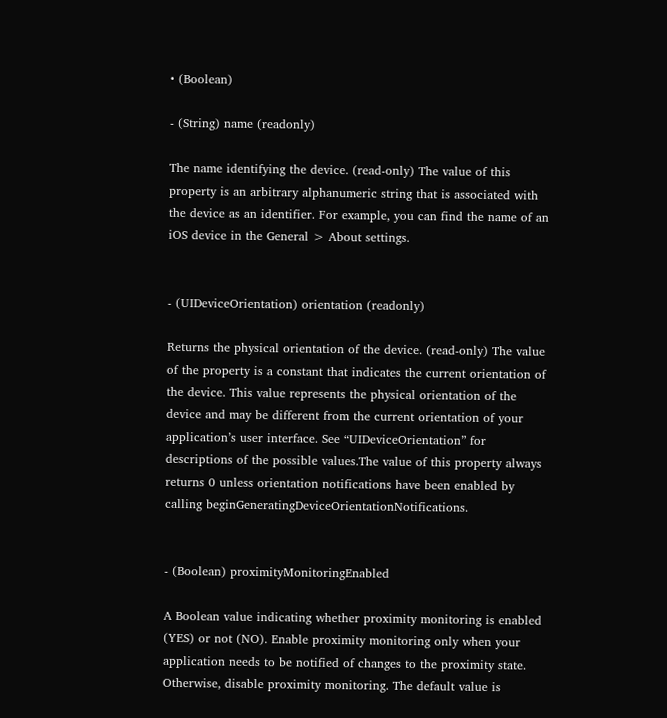• (Boolean)

- (String) name (readonly)

The name identifying the device. (read-only) The value of this property is an arbitrary alphanumeric string that is associated with the device as an identifier. For example, you can find the name of an iOS device in the General > About settings.


- (UIDeviceOrientation) orientation (readonly)

Returns the physical orientation of the device. (read-only) The value of the property is a constant that indicates the current orientation of the device. This value represents the physical orientation of the device and may be different from the current orientation of your application’s user interface. See “UIDeviceOrientation” for descriptions of the possible values.The value of this property always returns 0 unless orientation notifications have been enabled by calling beginGeneratingDeviceOrientationNotifications.


- (Boolean) proximityMonitoringEnabled

A Boolean value indicating whether proximity monitoring is enabled (YES) or not (NO). Enable proximity monitoring only when your application needs to be notified of changes to the proximity state. Otherwise, disable proximity monitoring. The default value is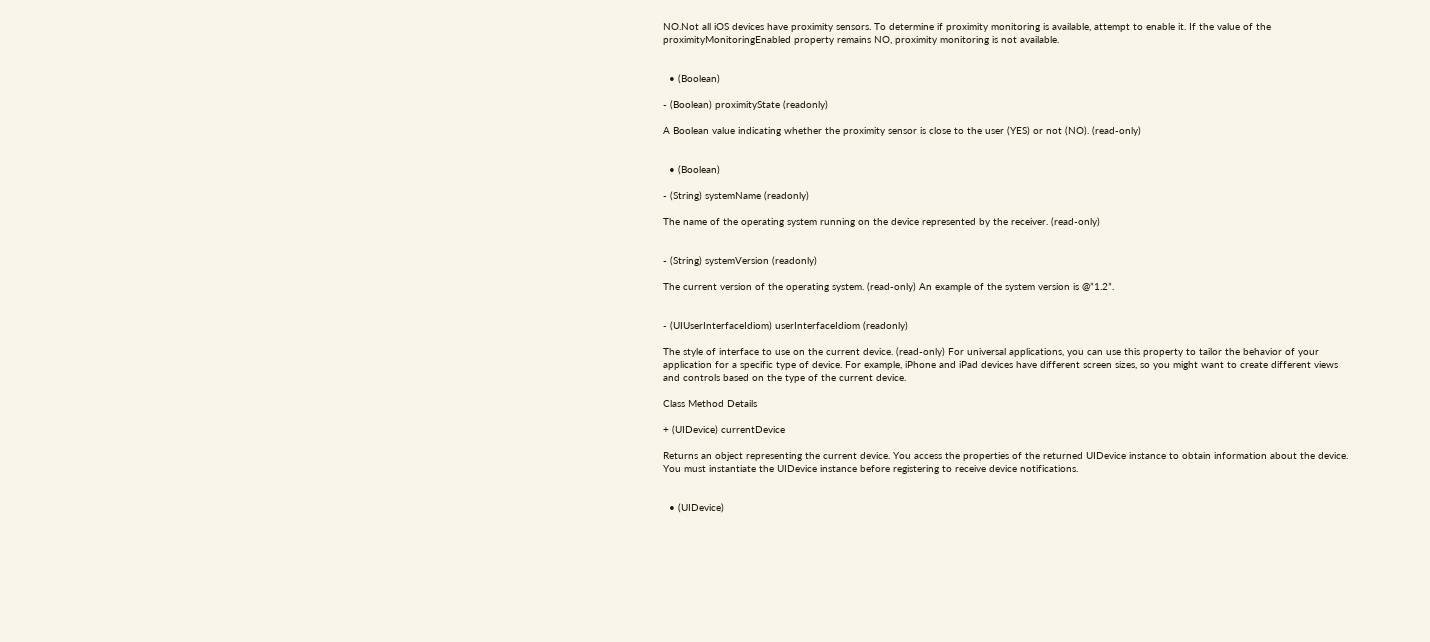NO.Not all iOS devices have proximity sensors. To determine if proximity monitoring is available, attempt to enable it. If the value of the proximityMonitoringEnabled property remains NO, proximity monitoring is not available.


  • (Boolean)

- (Boolean) proximityState (readonly)

A Boolean value indicating whether the proximity sensor is close to the user (YES) or not (NO). (read-only)


  • (Boolean)

- (String) systemName (readonly)

The name of the operating system running on the device represented by the receiver. (read-only)


- (String) systemVersion (readonly)

The current version of the operating system. (read-only) An example of the system version is @”1.2”.


- (UIUserInterfaceIdiom) userInterfaceIdiom (readonly)

The style of interface to use on the current device. (read-only) For universal applications, you can use this property to tailor the behavior of your application for a specific type of device. For example, iPhone and iPad devices have different screen sizes, so you might want to create different views and controls based on the type of the current device.

Class Method Details

+ (UIDevice) currentDevice

Returns an object representing the current device. You access the properties of the returned UIDevice instance to obtain information about the device. You must instantiate the UIDevice instance before registering to receive device notifications.


  • (UIDevice)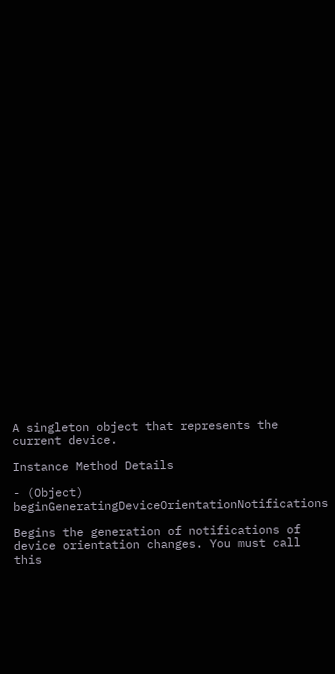A singleton object that represents the current device.

Instance Method Details

- (Object) beginGeneratingDeviceOrientationNotifications

Begins the generation of notifications of device orientation changes. You must call this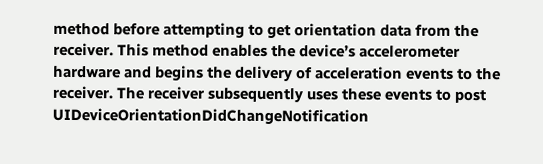method before attempting to get orientation data from the receiver. This method enables the device’s accelerometer hardware and begins the delivery of acceleration events to the receiver. The receiver subsequently uses these events to post UIDeviceOrientationDidChangeNotification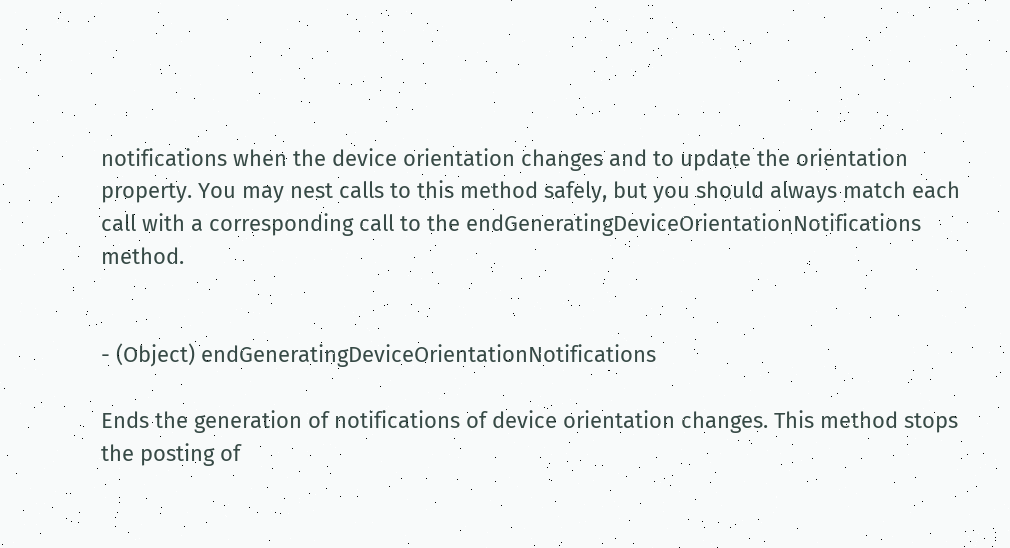notifications when the device orientation changes and to update the orientation property. You may nest calls to this method safely, but you should always match each call with a corresponding call to the endGeneratingDeviceOrientationNotifications method.


- (Object) endGeneratingDeviceOrientationNotifications

Ends the generation of notifications of device orientation changes. This method stops the posting of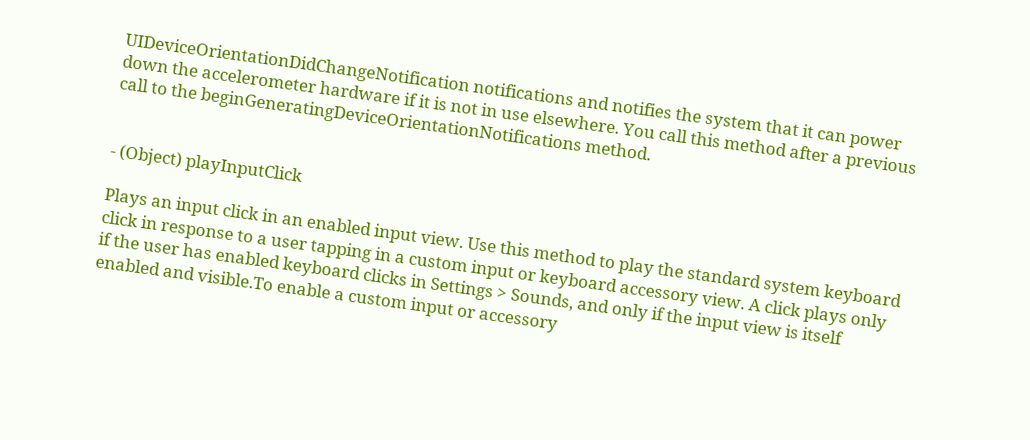UIDeviceOrientationDidChangeNotification notifications and notifies the system that it can power down the accelerometer hardware if it is not in use elsewhere. You call this method after a previous call to the beginGeneratingDeviceOrientationNotifications method.


- (Object) playInputClick

Plays an input click in an enabled input view. Use this method to play the standard system keyboard click in response to a user tapping in a custom input or keyboard accessory view. A click plays only if the user has enabled keyboard clicks in Settings > Sounds, and only if the input view is itself enabled and visible.To enable a custom input or accessory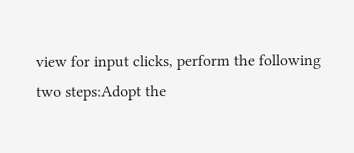view for input clicks, perform the following two steps:Adopt the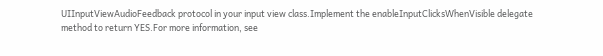UIInputViewAudioFeedback protocol in your input view class.Implement the enableInputClicksWhenVisible delegate method to return YES.For more information, see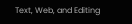Text, Web, and Editing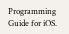Programming Guide for iOS.